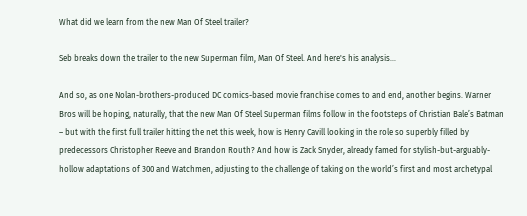What did we learn from the new Man Of Steel trailer?

Seb breaks down the trailer to the new Superman film, Man Of Steel. And here's his analysis...

And so, as one Nolan-brothers-produced DC comics-based movie franchise comes to and end, another begins. Warner Bros will be hoping, naturally, that the new Man Of Steel Superman films follow in the footsteps of Christian Bale’s Batman – but with the first full trailer hitting the net this week, how is Henry Cavill looking in the role so superbly filled by predecessors Christopher Reeve and Brandon Routh? And how is Zack Snyder, already famed for stylish-but-arguably-hollow adaptations of 300 and Watchmen, adjusting to the challenge of taking on the world’s first and most archetypal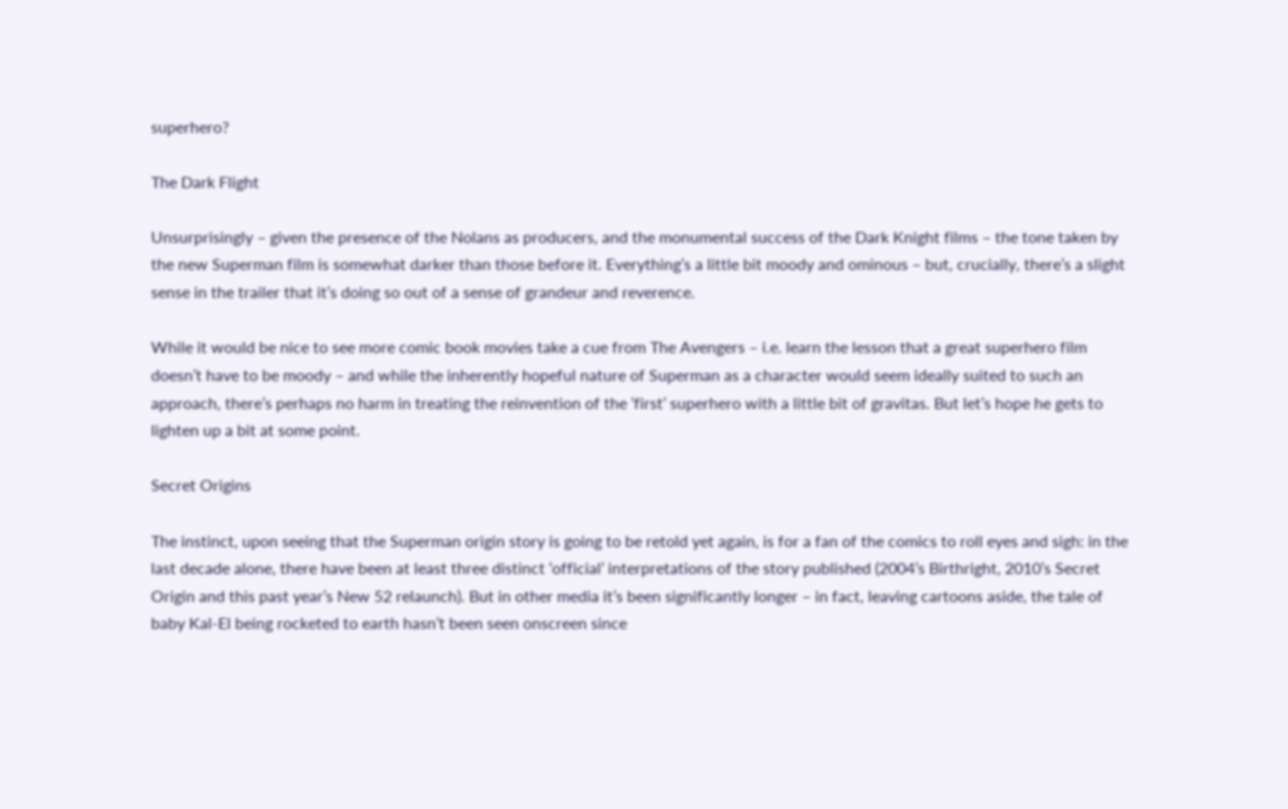superhero?

The Dark Flight

Unsurprisingly – given the presence of the Nolans as producers, and the monumental success of the Dark Knight films – the tone taken by the new Superman film is somewhat darker than those before it. Everything’s a little bit moody and ominous – but, crucially, there’s a slight sense in the trailer that it’s doing so out of a sense of grandeur and reverence.

While it would be nice to see more comic book movies take a cue from The Avengers – i.e. learn the lesson that a great superhero film doesn’t have to be moody – and while the inherently hopeful nature of Superman as a character would seem ideally suited to such an approach, there’s perhaps no harm in treating the reinvention of the ‘first’ superhero with a little bit of gravitas. But let’s hope he gets to lighten up a bit at some point.

Secret Origins

The instinct, upon seeing that the Superman origin story is going to be retold yet again, is for a fan of the comics to roll eyes and sigh: in the last decade alone, there have been at least three distinct ‘official’ interpretations of the story published (2004’s Birthright, 2010’s Secret Origin and this past year’s New 52 relaunch). But in other media it’s been significantly longer – in fact, leaving cartoons aside, the tale of baby Kal-El being rocketed to earth hasn’t been seen onscreen since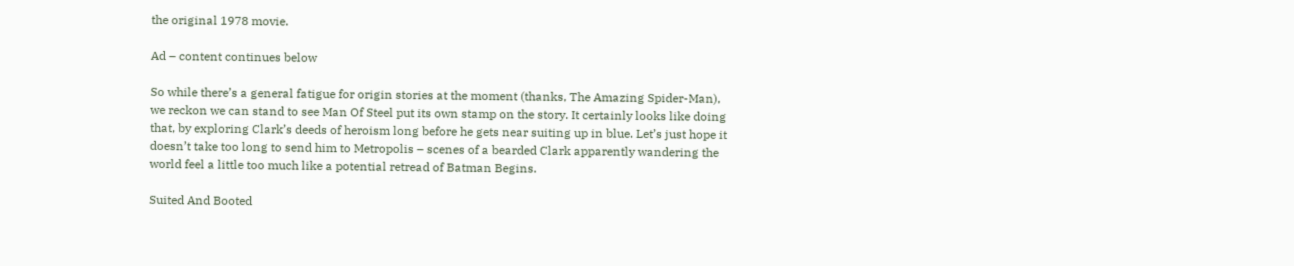the original 1978 movie.

Ad – content continues below

So while there’s a general fatigue for origin stories at the moment (thanks, The Amazing Spider-Man), we reckon we can stand to see Man Of Steel put its own stamp on the story. It certainly looks like doing that, by exploring Clark’s deeds of heroism long before he gets near suiting up in blue. Let’s just hope it doesn’t take too long to send him to Metropolis – scenes of a bearded Clark apparently wandering the world feel a little too much like a potential retread of Batman Begins.

Suited And Booted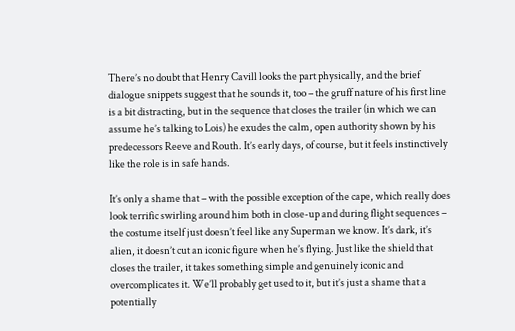There’s no doubt that Henry Cavill looks the part physically, and the brief dialogue snippets suggest that he sounds it, too – the gruff nature of his first line is a bit distracting, but in the sequence that closes the trailer (in which we can assume he’s talking to Lois) he exudes the calm, open authority shown by his predecessors Reeve and Routh. It’s early days, of course, but it feels instinctively like the role is in safe hands.

It’s only a shame that – with the possible exception of the cape, which really does look terrific swirling around him both in close-up and during flight sequences – the costume itself just doesn’t feel like any Superman we know. It’s dark, it’s alien, it doesn’t cut an iconic figure when he’s flying. Just like the shield that closes the trailer, it takes something simple and genuinely iconic and overcomplicates it. We’ll probably get used to it, but it’s just a shame that a potentially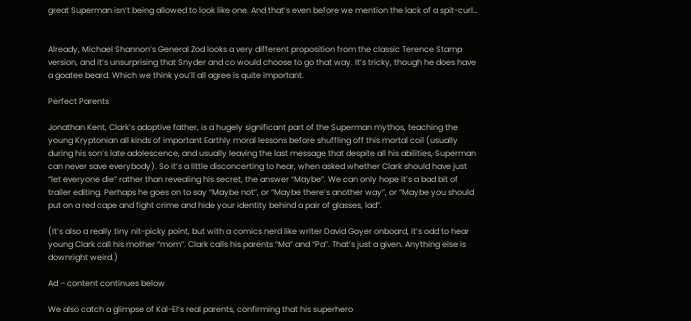great Superman isn’t being allowed to look like one. And that’s even before we mention the lack of a spit-curl…


Already, Michael Shannon’s General Zod looks a very different proposition from the classic Terence Stamp version, and it’s unsurprising that Snyder and co would choose to go that way. It’s tricky, though he does have a goatee beard. Which we think you’ll all agree is quite important.

Perfect Parents

Jonathan Kent, Clark’s adoptive father, is a hugely significant part of the Superman mythos, teaching the young Kryptonian all kinds of important Earthly moral lessons before shuffling off this mortal coil (usually during his son’s late adolescence, and usually leaving the last message that despite all his abilities, Superman can never save everybody). So it’s a little disconcerting to hear, when asked whether Clark should have just “let everyone die” rather than revealing his secret, the answer “Maybe”. We can only hope it’s a bad bit of trailer editing. Perhaps he goes on to say “Maybe not”, or “Maybe there’s another way”, or “Maybe you should put on a red cape and fight crime and hide your identity behind a pair of glasses, lad”.

(It’s also a really tiny nit-picky point, but with a comics nerd like writer David Goyer onboard, it’s odd to hear young Clark call his mother “mom”. Clark calls his parents “Ma” and “Pa”. That’s just a given. Anything else is downright weird.)

Ad – content continues below

We also catch a glimpse of Kal-El’s real parents, confirming that his superhero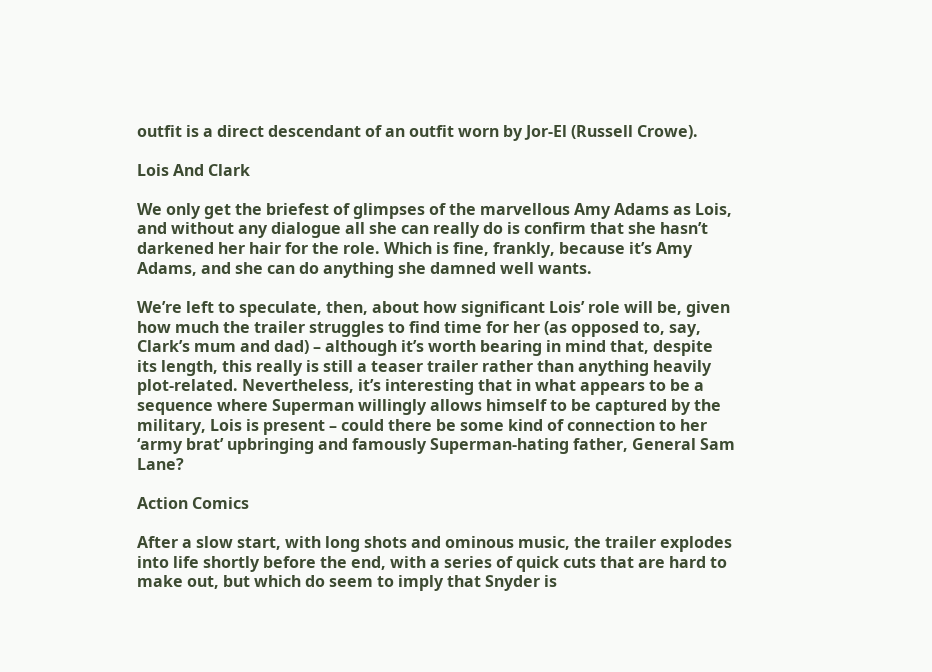outfit is a direct descendant of an outfit worn by Jor-El (Russell Crowe).

Lois And Clark

We only get the briefest of glimpses of the marvellous Amy Adams as Lois, and without any dialogue all she can really do is confirm that she hasn’t darkened her hair for the role. Which is fine, frankly, because it’s Amy Adams, and she can do anything she damned well wants.

We’re left to speculate, then, about how significant Lois’ role will be, given how much the trailer struggles to find time for her (as opposed to, say, Clark’s mum and dad) – although it’s worth bearing in mind that, despite its length, this really is still a teaser trailer rather than anything heavily plot-related. Nevertheless, it’s interesting that in what appears to be a sequence where Superman willingly allows himself to be captured by the military, Lois is present – could there be some kind of connection to her ‘army brat’ upbringing and famously Superman-hating father, General Sam Lane?

Action Comics

After a slow start, with long shots and ominous music, the trailer explodes into life shortly before the end, with a series of quick cuts that are hard to make out, but which do seem to imply that Snyder is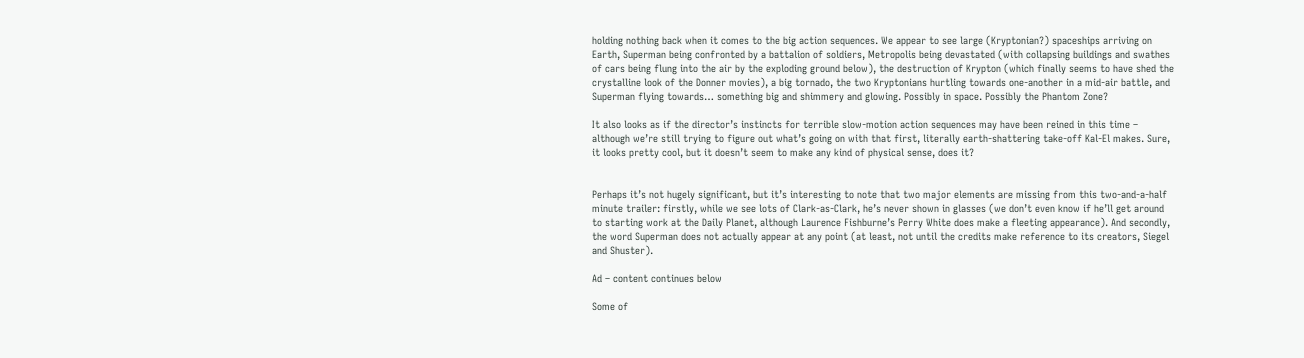holding nothing back when it comes to the big action sequences. We appear to see large (Kryptonian?) spaceships arriving on Earth, Superman being confronted by a battalion of soldiers, Metropolis being devastated (with collapsing buildings and swathes of cars being flung into the air by the exploding ground below), the destruction of Krypton (which finally seems to have shed the crystalline look of the Donner movies), a big tornado, the two Kryptonians hurtling towards one-another in a mid-air battle, and Superman flying towards… something big and shimmery and glowing. Possibly in space. Possibly the Phantom Zone?

It also looks as if the director’s instincts for terrible slow-motion action sequences may have been reined in this time – although we’re still trying to figure out what’s going on with that first, literally earth-shattering take-off Kal-El makes. Sure, it looks pretty cool, but it doesn’t seem to make any kind of physical sense, does it?


Perhaps it’s not hugely significant, but it’s interesting to note that two major elements are missing from this two-and-a-half minute trailer: firstly, while we see lots of Clark-as-Clark, he’s never shown in glasses (we don’t even know if he’ll get around to starting work at the Daily Planet, although Laurence Fishburne’s Perry White does make a fleeting appearance). And secondly, the word Superman does not actually appear at any point (at least, not until the credits make reference to its creators, Siegel and Shuster).

Ad – content continues below

Some of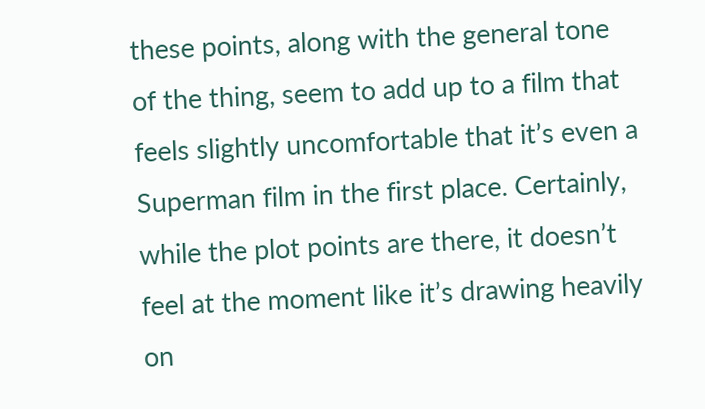these points, along with the general tone of the thing, seem to add up to a film that feels slightly uncomfortable that it’s even a Superman film in the first place. Certainly, while the plot points are there, it doesn’t feel at the moment like it’s drawing heavily on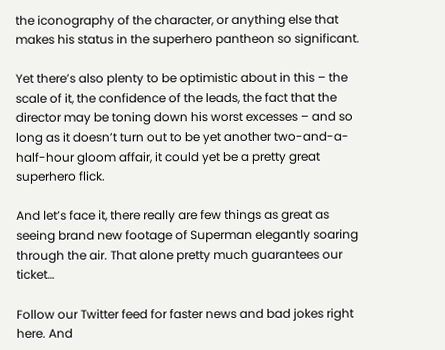the iconography of the character, or anything else that makes his status in the superhero pantheon so significant.

Yet there’s also plenty to be optimistic about in this – the scale of it, the confidence of the leads, the fact that the director may be toning down his worst excesses – and so long as it doesn’t turn out to be yet another two-and-a-half-hour gloom affair, it could yet be a pretty great superhero flick.

And let’s face it, there really are few things as great as seeing brand new footage of Superman elegantly soaring through the air. That alone pretty much guarantees our ticket…

Follow our Twitter feed for faster news and bad jokes right here. And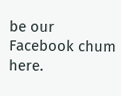be our Facebook chum here.